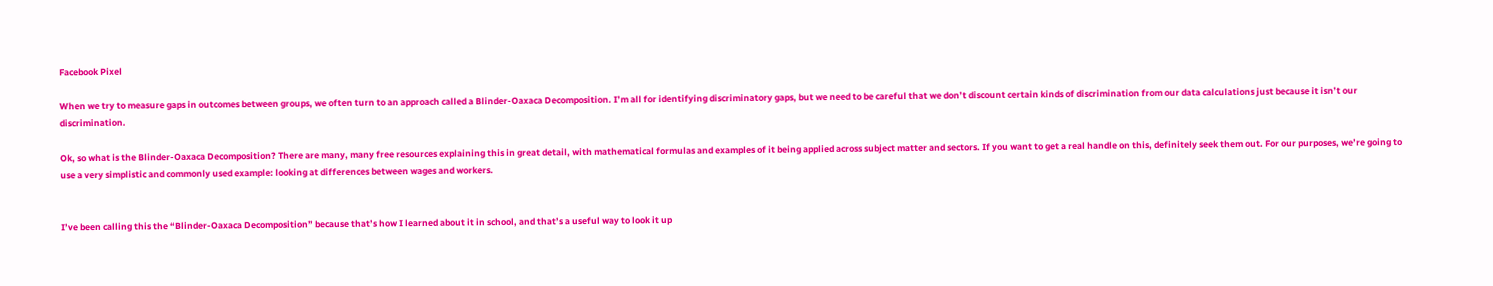Facebook Pixel

When we try to measure gaps in outcomes between groups, we often turn to an approach called a Blinder-Oaxaca Decomposition. I’m all for identifying discriminatory gaps, but we need to be careful that we don’t discount certain kinds of discrimination from our data calculations just because it isn’t our discrimination.

Ok, so what is the Blinder-Oaxaca Decomposition? There are many, many free resources explaining this in great detail, with mathematical formulas and examples of it being applied across subject matter and sectors. If you want to get a real handle on this, definitely seek them out. For our purposes, we’re going to use a very simplistic and commonly used example: looking at differences between wages and workers.


I’ve been calling this the “Blinder-Oaxaca Decomposition” because that’s how I learned about it in school, and that’s a useful way to look it up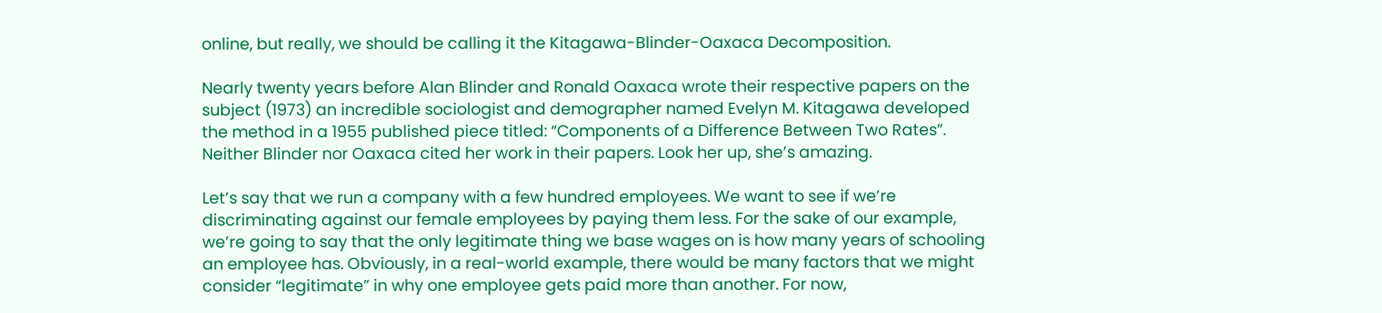online, but really, we should be calling it the Kitagawa-Blinder-Oaxaca Decomposition.

Nearly twenty years before Alan Blinder and Ronald Oaxaca wrote their respective papers on the subject (1973) an incredible sociologist and demographer named Evelyn M. Kitagawa developed the method in a 1955 published piece titled: “Components of a Difference Between Two Rates”. Neither Blinder nor Oaxaca cited her work in their papers. Look her up, she’s amazing.

Let’s say that we run a company with a few hundred employees. We want to see if we’re discriminating against our female employees by paying them less. For the sake of our example, we’re going to say that the only legitimate thing we base wages on is how many years of schooling an employee has. Obviously, in a real-world example, there would be many factors that we might consider “legitimate” in why one employee gets paid more than another. For now,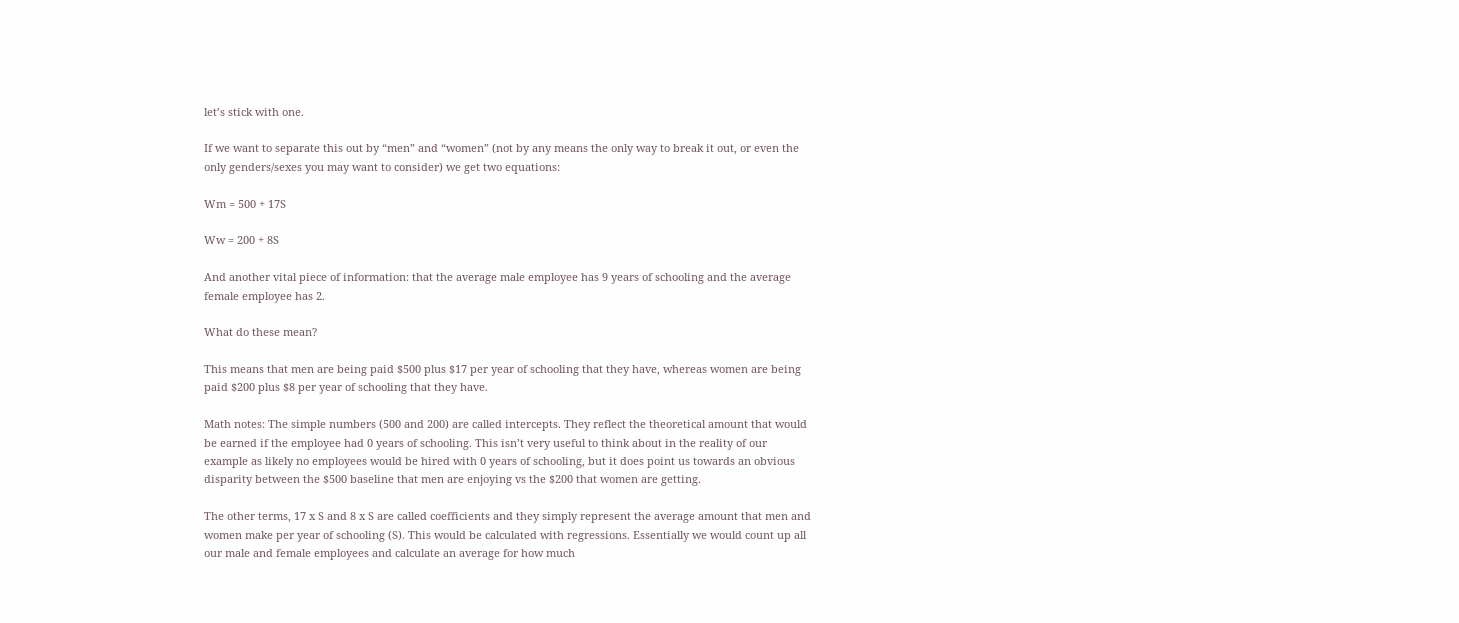let’s stick with one.

If we want to separate this out by “men” and “women” (not by any means the only way to break it out, or even the only genders/sexes you may want to consider) we get two equations:

Wm = 500 + 17S

Ww = 200 + 8S

And another vital piece of information: that the average male employee has 9 years of schooling and the average female employee has 2.

What do these mean?

This means that men are being paid $500 plus $17 per year of schooling that they have, whereas women are being paid $200 plus $8 per year of schooling that they have.

Math notes: The simple numbers (500 and 200) are called intercepts. They reflect the theoretical amount that would be earned if the employee had 0 years of schooling. This isn’t very useful to think about in the reality of our example as likely no employees would be hired with 0 years of schooling, but it does point us towards an obvious disparity between the $500 baseline that men are enjoying vs the $200 that women are getting.

The other terms, 17 x S and 8 x S are called coefficients and they simply represent the average amount that men and women make per year of schooling (S). This would be calculated with regressions. Essentially we would count up all our male and female employees and calculate an average for how much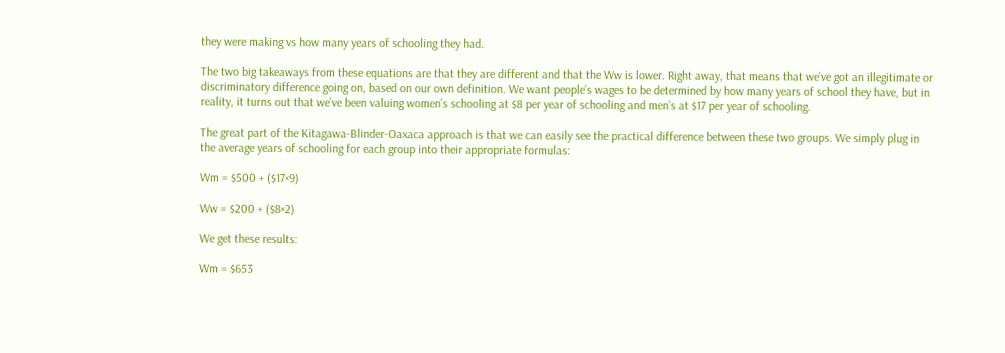they were making vs how many years of schooling they had.

The two big takeaways from these equations are that they are different and that the Ww is lower. Right away, that means that we’ve got an illegitimate or discriminatory difference going on, based on our own definition. We want people’s wages to be determined by how many years of school they have, but in reality, it turns out that we’ve been valuing women’s schooling at $8 per year of schooling and men’s at $17 per year of schooling.

The great part of the Kitagawa-Blinder-Oaxaca approach is that we can easily see the practical difference between these two groups. We simply plug in the average years of schooling for each group into their appropriate formulas:

Wm = $500 + ($17×9)

Ww = $200 + ($8×2)

We get these results:

Wm = $653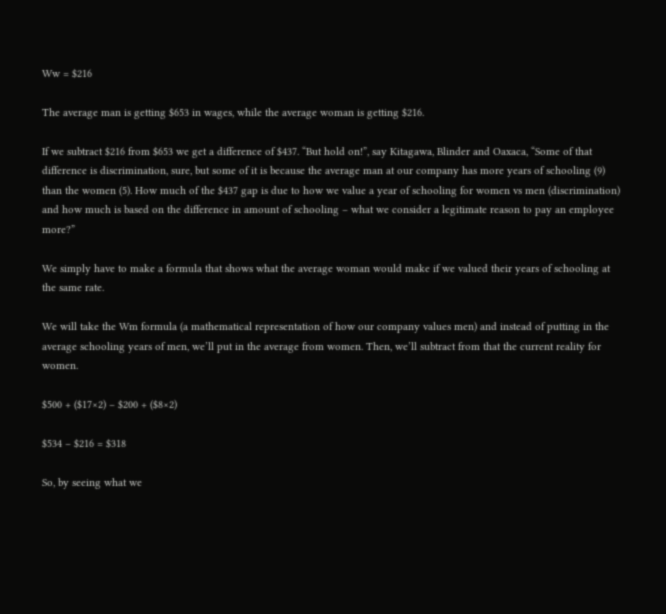Ww = $216

The average man is getting $653 in wages, while the average woman is getting $216.

If we subtract $216 from $653 we get a difference of $437. “But hold on!”, say Kitagawa, Blinder and Oaxaca, “Some of that difference is discrimination, sure, but some of it is because the average man at our company has more years of schooling (9) than the women (5). How much of the $437 gap is due to how we value a year of schooling for women vs men (discrimination) and how much is based on the difference in amount of schooling – what we consider a legitimate reason to pay an employee more?”

We simply have to make a formula that shows what the average woman would make if we valued their years of schooling at the same rate.

We will take the Wm formula (a mathematical representation of how our company values men) and instead of putting in the average schooling years of men, we’ll put in the average from women. Then, we’ll subtract from that the current reality for women.

$500 + ($17×2) – $200 + ($8×2)

$534 – $216 = $318

So, by seeing what we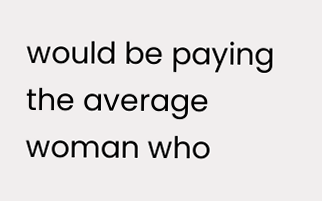would be paying the average woman who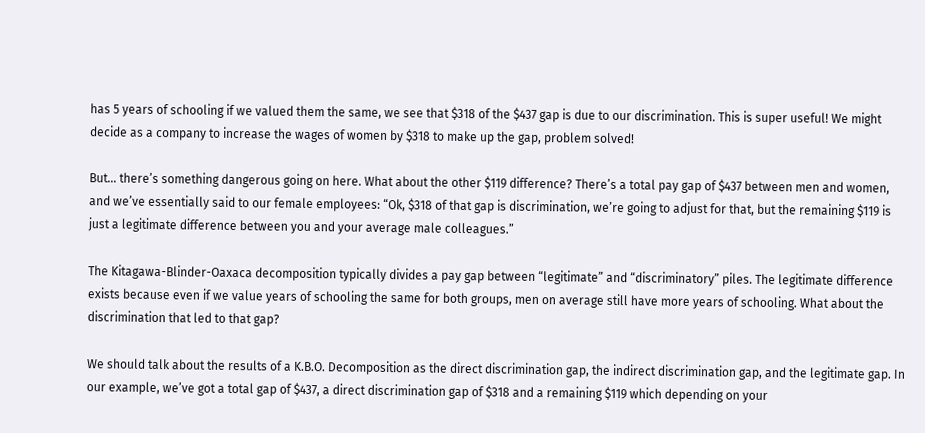has 5 years of schooling if we valued them the same, we see that $318 of the $437 gap is due to our discrimination. This is super useful! We might decide as a company to increase the wages of women by $318 to make up the gap, problem solved!

But… there’s something dangerous going on here. What about the other $119 difference? There’s a total pay gap of $437 between men and women, and we’ve essentially said to our female employees: “Ok, $318 of that gap is discrimination, we’re going to adjust for that, but the remaining $119 is just a legitimate difference between you and your average male colleagues.”

The Kitagawa-Blinder-Oaxaca decomposition typically divides a pay gap between “legitimate” and “discriminatory” piles. The legitimate difference exists because even if we value years of schooling the same for both groups, men on average still have more years of schooling. What about the discrimination that led to that gap?

We should talk about the results of a K.B.O. Decomposition as the direct discrimination gap, the indirect discrimination gap, and the legitimate gap. In our example, we’ve got a total gap of $437, a direct discrimination gap of $318 and a remaining $119 which depending on your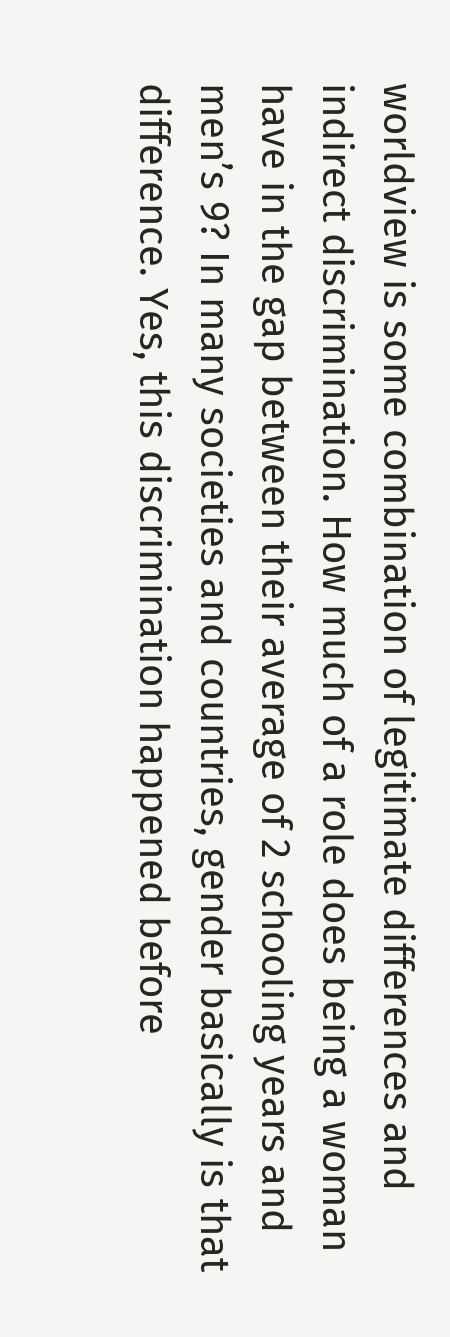worldview is some combination of legitimate differences and indirect discrimination. How much of a role does being a woman have in the gap between their average of 2 schooling years and men’s 9? In many societies and countries, gender basically is that difference. Yes, this discrimination happened before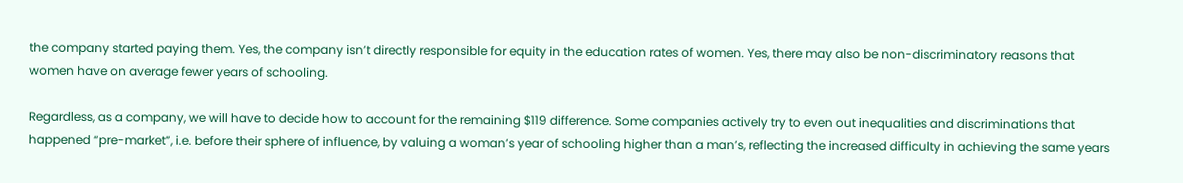the company started paying them. Yes, the company isn’t directly responsible for equity in the education rates of women. Yes, there may also be non-discriminatory reasons that women have on average fewer years of schooling.

Regardless, as a company, we will have to decide how to account for the remaining $119 difference. Some companies actively try to even out inequalities and discriminations that happened “pre-market”, i.e. before their sphere of influence, by valuing a woman’s year of schooling higher than a man’s, reflecting the increased difficulty in achieving the same years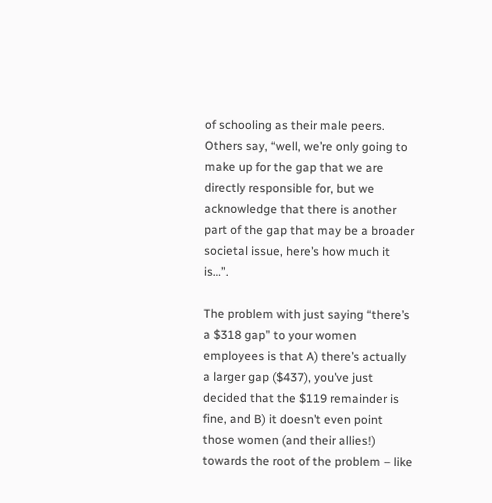of schooling as their male peers. Others say, “well, we’re only going to make up for the gap that we are directly responsible for, but we acknowledge that there is another part of the gap that may be a broader societal issue, here’s how much it is…”.

The problem with just saying “there’s a $318 gap” to your women employees is that A) there’s actually a larger gap ($437), you’ve just decided that the $119 remainder is fine, and B) it doesn’t even point those women (and their allies!) towards the root of the problem – like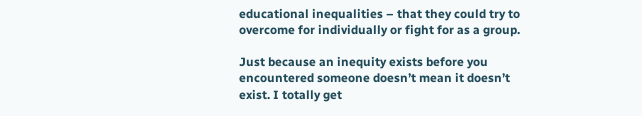educational inequalities – that they could try to overcome for individually or fight for as a group.

Just because an inequity exists before you encountered someone doesn’t mean it doesn’t exist. I totally get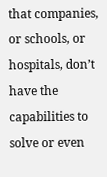that companies, or schools, or hospitals, don’t have the capabilities to solve or even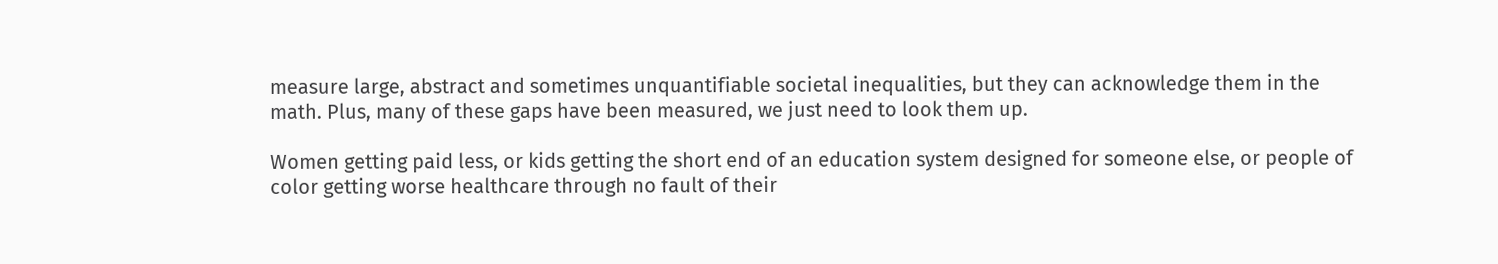measure large, abstract and sometimes unquantifiable societal inequalities, but they can acknowledge them in the math. Plus, many of these gaps have been measured, we just need to look them up.

Women getting paid less, or kids getting the short end of an education system designed for someone else, or people of color getting worse healthcare through no fault of their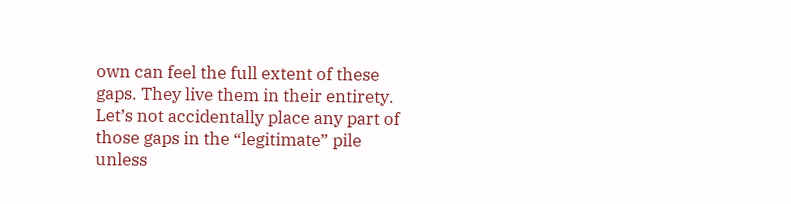own can feel the full extent of these gaps. They live them in their entirety. Let’s not accidentally place any part of those gaps in the “legitimate” pile unless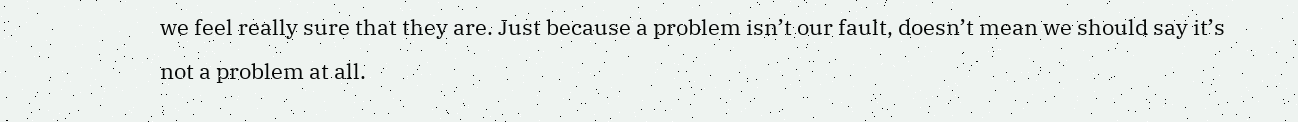we feel really sure that they are. Just because a problem isn’t our fault, doesn’t mean we should say it’s not a problem at all.